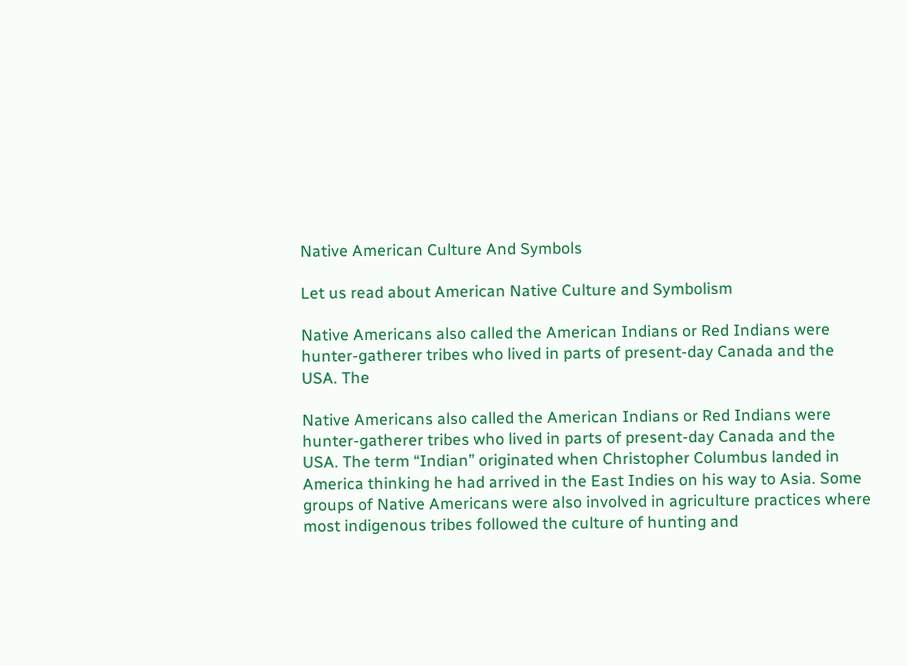Native American Culture And Symbols

Let us read about American Native Culture and Symbolism

Native Americans also called the American Indians or Red Indians were hunter-gatherer tribes who lived in parts of present-day Canada and the USA. The

Native Americans also called the American Indians or Red Indians were hunter-gatherer tribes who lived in parts of present-day Canada and the USA. The term “Indian” originated when Christopher Columbus landed in America thinking he had arrived in the East Indies on his way to Asia. Some groups of Native Americans were also involved in agriculture practices where most indigenous tribes followed the culture of hunting and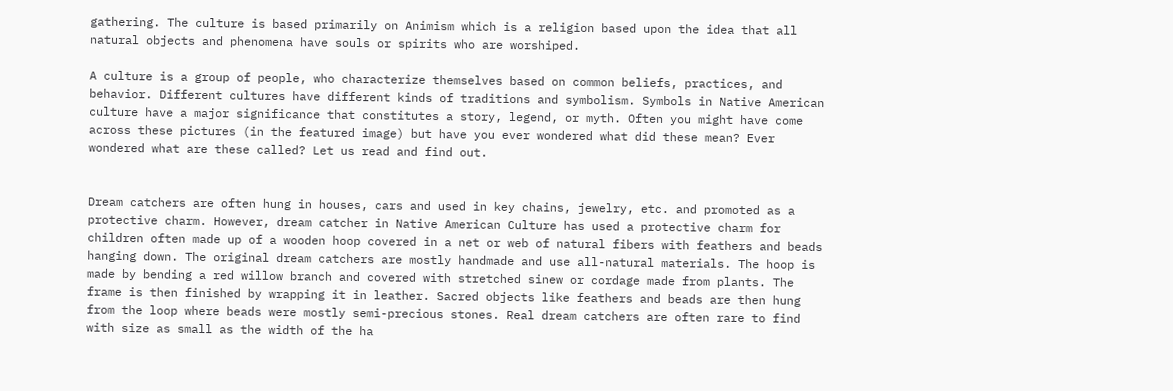gathering. The culture is based primarily on Animism which is a religion based upon the idea that all natural objects and phenomena have souls or spirits who are worshiped.

A culture is a group of people, who characterize themselves based on common beliefs, practices, and behavior. Different cultures have different kinds of traditions and symbolism. Symbols in Native American culture have a major significance that constitutes a story, legend, or myth. Often you might have come across these pictures (in the featured image) but have you ever wondered what did these mean? Ever wondered what are these called? Let us read and find out.


Dream catchers are often hung in houses, cars and used in key chains, jewelry, etc. and promoted as a protective charm. However, dream catcher in Native American Culture has used a protective charm for children often made up of a wooden hoop covered in a net or web of natural fibers with feathers and beads hanging down. The original dream catchers are mostly handmade and use all-natural materials. The hoop is made by bending a red willow branch and covered with stretched sinew or cordage made from plants. The frame is then finished by wrapping it in leather. Sacred objects like feathers and beads are then hung from the loop where beads were mostly semi-precious stones. Real dream catchers are often rare to find with size as small as the width of the ha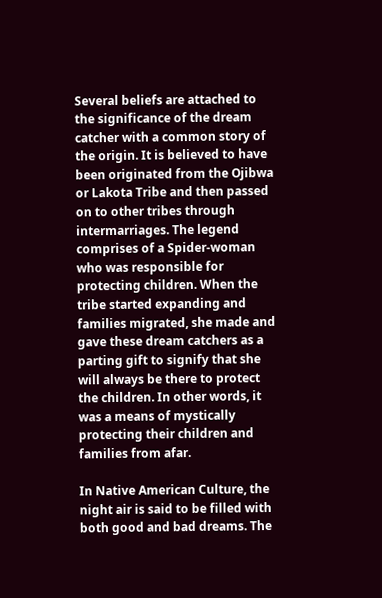Several beliefs are attached to the significance of the dream catcher with a common story of the origin. It is believed to have been originated from the Ojibwa or Lakota Tribe and then passed on to other tribes through intermarriages. The legend comprises of a Spider-woman who was responsible for protecting children. When the tribe started expanding and families migrated, she made and gave these dream catchers as a parting gift to signify that she will always be there to protect the children. In other words, it was a means of mystically protecting their children and families from afar.

In Native American Culture, the night air is said to be filled with both good and bad dreams. The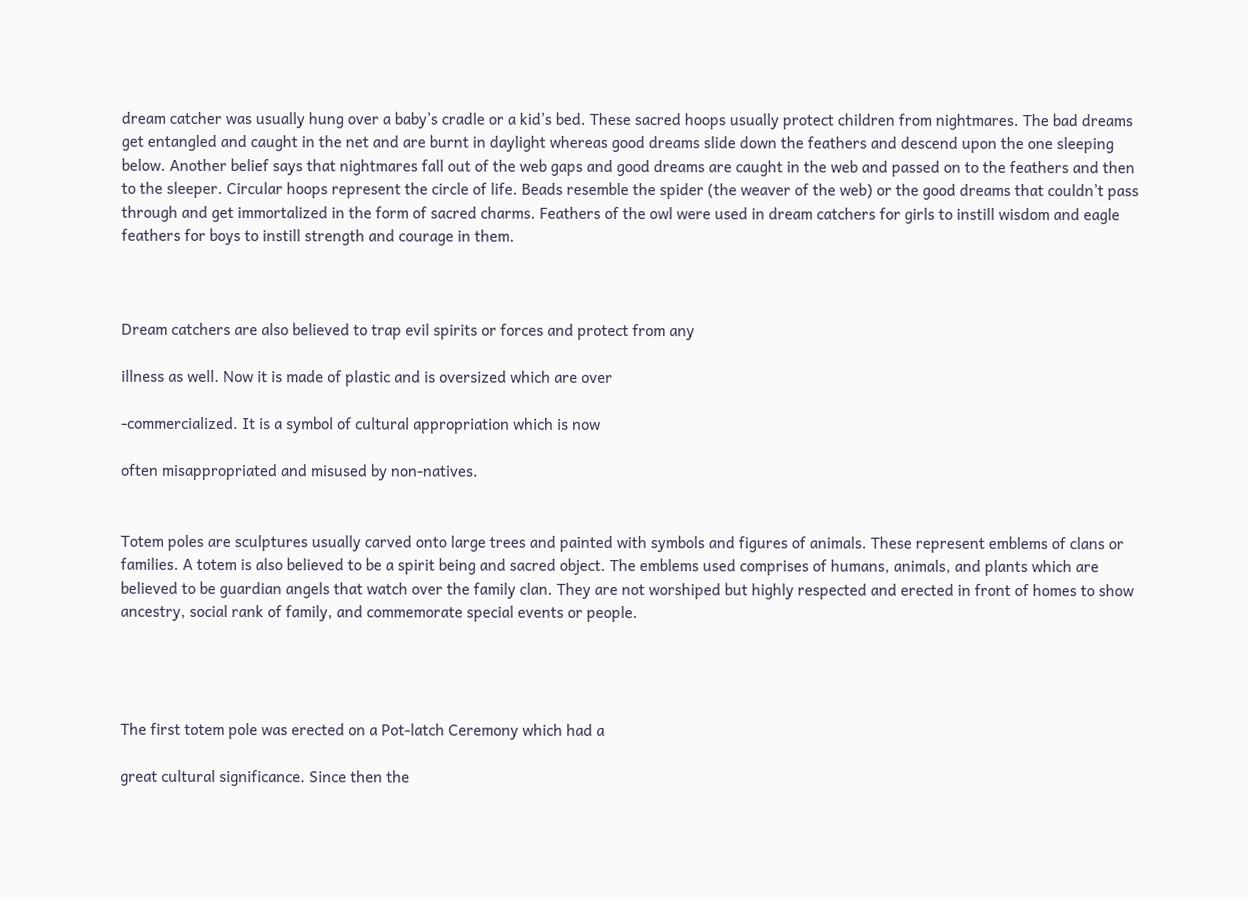dream catcher was usually hung over a baby’s cradle or a kid’s bed. These sacred hoops usually protect children from nightmares. The bad dreams get entangled and caught in the net and are burnt in daylight whereas good dreams slide down the feathers and descend upon the one sleeping below. Another belief says that nightmares fall out of the web gaps and good dreams are caught in the web and passed on to the feathers and then to the sleeper. Circular hoops represent the circle of life. Beads resemble the spider (the weaver of the web) or the good dreams that couldn’t pass through and get immortalized in the form of sacred charms. Feathers of the owl were used in dream catchers for girls to instill wisdom and eagle feathers for boys to instill strength and courage in them.



Dream catchers are also believed to trap evil spirits or forces and protect from any

illness as well. Now it is made of plastic and is oversized which are over

-commercialized. It is a symbol of cultural appropriation which is now

often misappropriated and misused by non-natives.


Totem poles are sculptures usually carved onto large trees and painted with symbols and figures of animals. These represent emblems of clans or families. A totem is also believed to be a spirit being and sacred object. The emblems used comprises of humans, animals, and plants which are believed to be guardian angels that watch over the family clan. They are not worshiped but highly respected and erected in front of homes to show ancestry, social rank of family, and commemorate special events or people.




The first totem pole was erected on a Pot-latch Ceremony which had a

great cultural significance. Since then the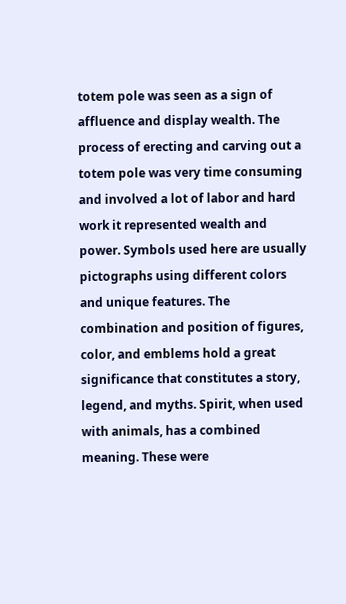totem pole was seen as a sign of affluence and display wealth. The process of erecting and carving out a totem pole was very time consuming and involved a lot of labor and hard work it represented wealth and power. Symbols used here are usually pictographs using different colors and unique features. The combination and position of figures, color, and emblems hold a great significance that constitutes a story, legend, and myths. Spirit, when used with animals, has a combined meaning. These were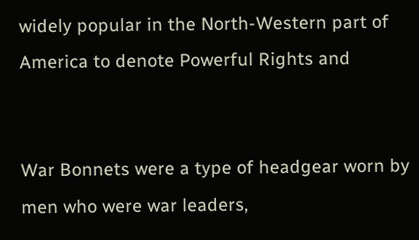widely popular in the North-Western part of America to denote Powerful Rights and


War Bonnets were a type of headgear worn by men who were war leaders,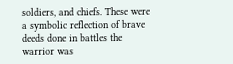soldiers, and chiefs. These were a symbolic reflection of brave deeds done in battles the warrior was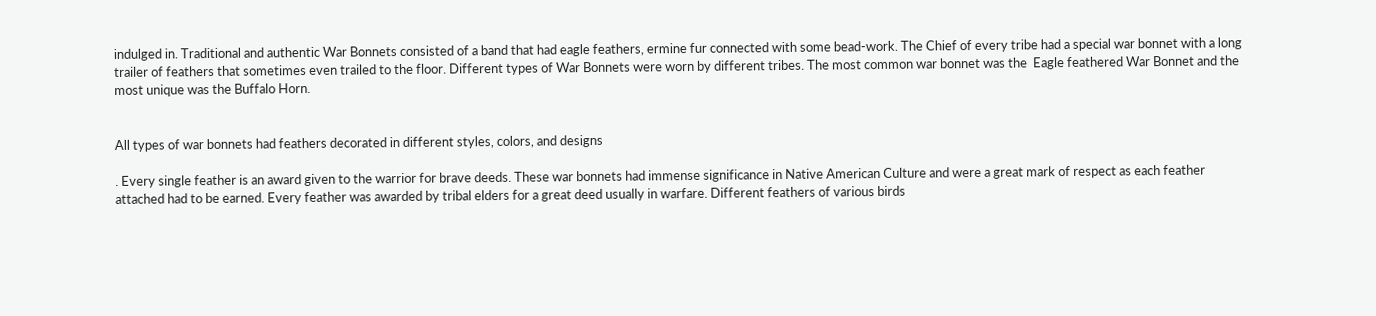indulged in. Traditional and authentic War Bonnets consisted of a band that had eagle feathers, ermine fur connected with some bead-work. The Chief of every tribe had a special war bonnet with a long trailer of feathers that sometimes even trailed to the floor. Different types of War Bonnets were worn by different tribes. The most common war bonnet was the  Eagle feathered War Bonnet and the most unique was the Buffalo Horn.


All types of war bonnets had feathers decorated in different styles, colors, and designs

. Every single feather is an award given to the warrior for brave deeds. These war bonnets had immense significance in Native American Culture and were a great mark of respect as each feather attached had to be earned. Every feather was awarded by tribal elders for a great deed usually in warfare. Different feathers of various birds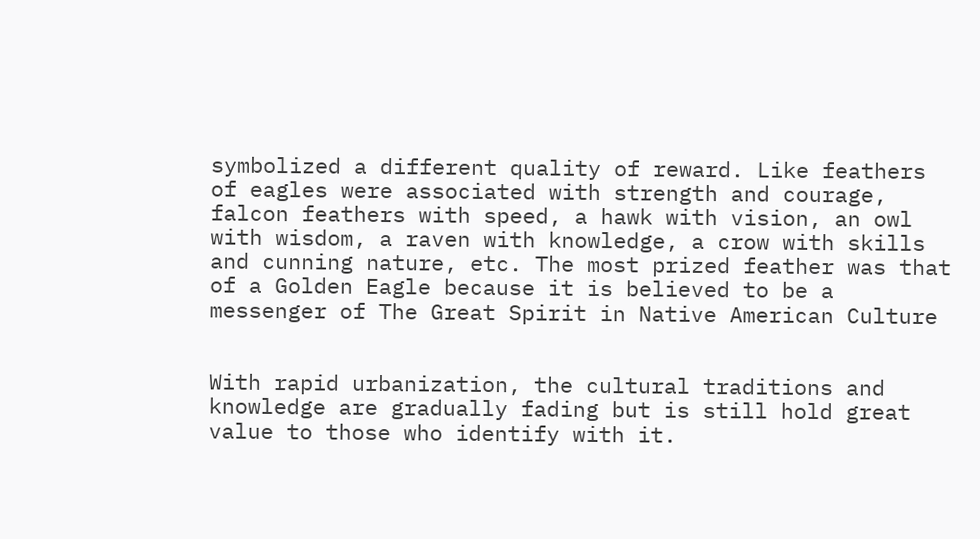symbolized a different quality of reward. Like feathers of eagles were associated with strength and courage, falcon feathers with speed, a hawk with vision, an owl with wisdom, a raven with knowledge, a crow with skills and cunning nature, etc. The most prized feather was that of a Golden Eagle because it is believed to be a messenger of The Great Spirit in Native American Culture


With rapid urbanization, the cultural traditions and knowledge are gradually fading but is still hold great value to those who identify with it.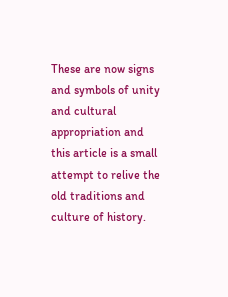These are now signs and symbols of unity and cultural appropriation and this article is a small attempt to relive the old traditions and culture of history.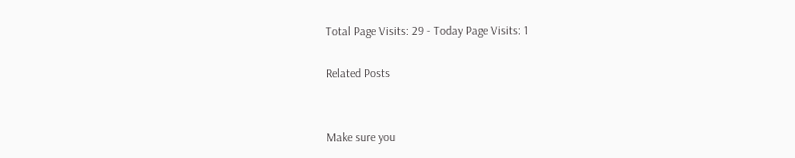Total Page Visits: 29 - Today Page Visits: 1

Related Posts


Make sure you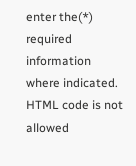enter the(*) required information where indicated. HTML code is not allowed